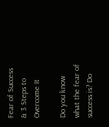Fear of Success & 3 Steps to Overcome It

Do you know what the fear of success is? Do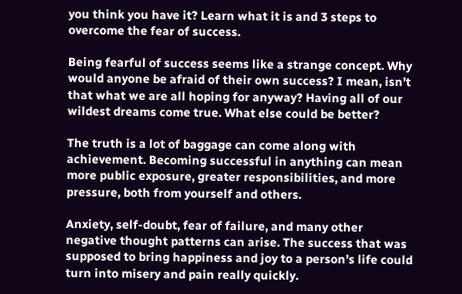you think you have it? Learn what it is and 3 steps to overcome the fear of success.

Being fearful of success seems like a strange concept. Why would anyone be afraid of their own success? I mean, isn’t that what we are all hoping for anyway? Having all of our wildest dreams come true. What else could be better?

The truth is a lot of baggage can come along with achievement. Becoming successful in anything can mean more public exposure, greater responsibilities, and more pressure, both from yourself and others.

Anxiety, self-doubt, fear of failure, and many other negative thought patterns can arise. The success that was supposed to bring happiness and joy to a person’s life could turn into misery and pain really quickly.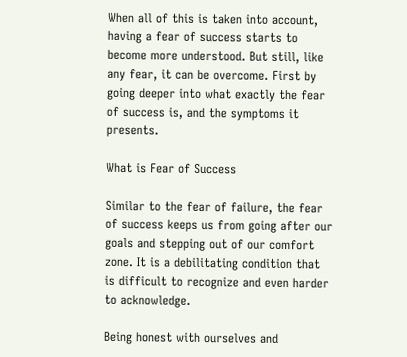When all of this is taken into account, having a fear of success starts to become more understood. But still, like any fear, it can be overcome. First by going deeper into what exactly the fear of success is, and the symptoms it presents.

What is Fear of Success

Similar to the fear of failure, the fear of success keeps us from going after our goals and stepping out of our comfort zone. It is a debilitating condition that is difficult to recognize and even harder to acknowledge.

Being honest with ourselves and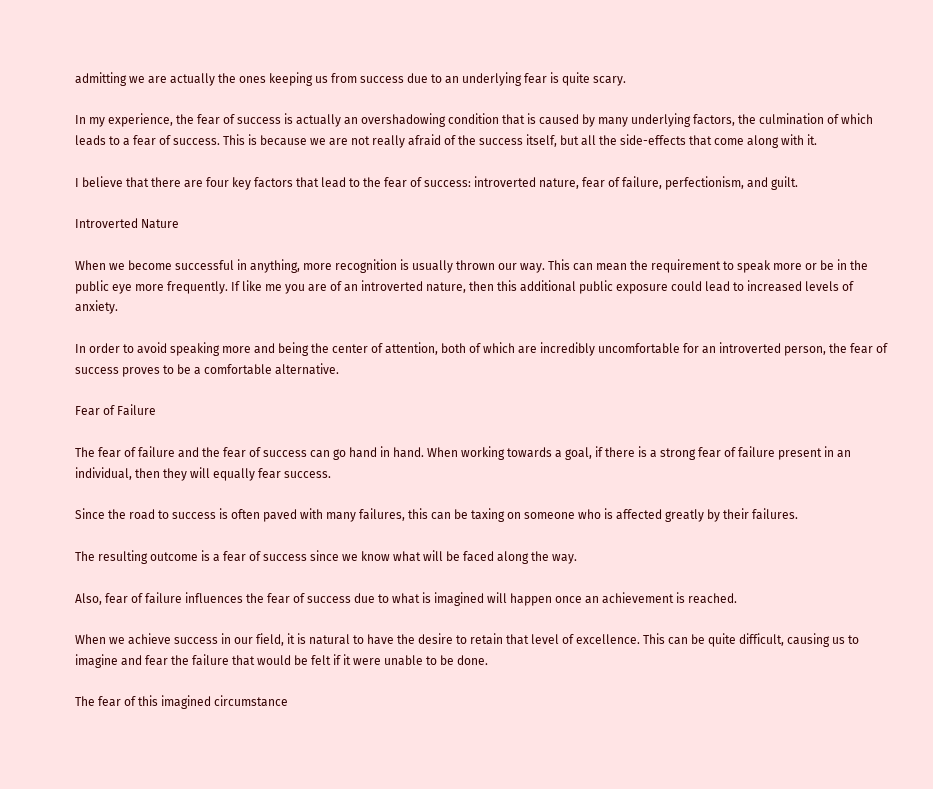admitting we are actually the ones keeping us from success due to an underlying fear is quite scary.

In my experience, the fear of success is actually an overshadowing condition that is caused by many underlying factors, the culmination of which leads to a fear of success. This is because we are not really afraid of the success itself, but all the side-effects that come along with it.

I believe that there are four key factors that lead to the fear of success: introverted nature, fear of failure, perfectionism, and guilt.

Introverted Nature

When we become successful in anything, more recognition is usually thrown our way. This can mean the requirement to speak more or be in the public eye more frequently. If like me you are of an introverted nature, then this additional public exposure could lead to increased levels of anxiety.

In order to avoid speaking more and being the center of attention, both of which are incredibly uncomfortable for an introverted person, the fear of success proves to be a comfortable alternative.

Fear of Failure

The fear of failure and the fear of success can go hand in hand. When working towards a goal, if there is a strong fear of failure present in an individual, then they will equally fear success.

Since the road to success is often paved with many failures, this can be taxing on someone who is affected greatly by their failures.

The resulting outcome is a fear of success since we know what will be faced along the way.

Also, fear of failure influences the fear of success due to what is imagined will happen once an achievement is reached.

When we achieve success in our field, it is natural to have the desire to retain that level of excellence. This can be quite difficult, causing us to imagine and fear the failure that would be felt if it were unable to be done.

The fear of this imagined circumstance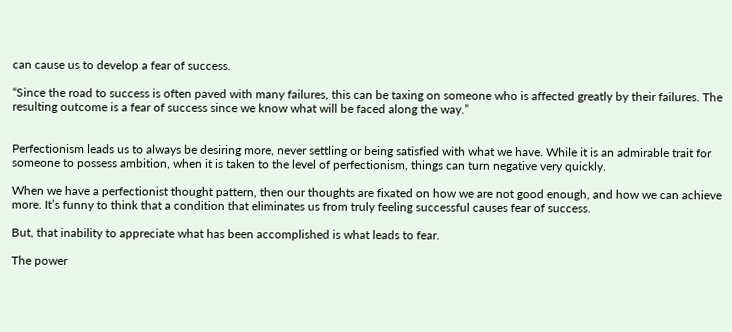can cause us to develop a fear of success.

“Since the road to success is often paved with many failures, this can be taxing on someone who is affected greatly by their failures. The resulting outcome is a fear of success since we know what will be faced along the way.”


Perfectionism leads us to always be desiring more, never settling or being satisfied with what we have. While it is an admirable trait for someone to possess ambition, when it is taken to the level of perfectionism, things can turn negative very quickly.

When we have a perfectionist thought pattern, then our thoughts are fixated on how we are not good enough, and how we can achieve more. It’s funny to think that a condition that eliminates us from truly feeling successful causes fear of success.

But, that inability to appreciate what has been accomplished is what leads to fear.

The power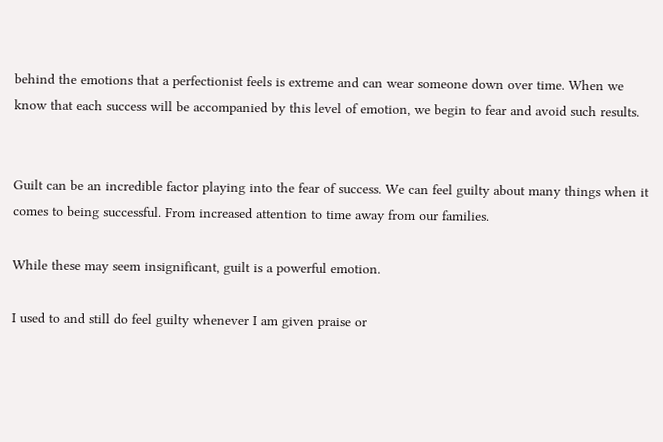behind the emotions that a perfectionist feels is extreme and can wear someone down over time. When we know that each success will be accompanied by this level of emotion, we begin to fear and avoid such results.


Guilt can be an incredible factor playing into the fear of success. We can feel guilty about many things when it comes to being successful. From increased attention to time away from our families.

While these may seem insignificant, guilt is a powerful emotion.

I used to and still do feel guilty whenever I am given praise or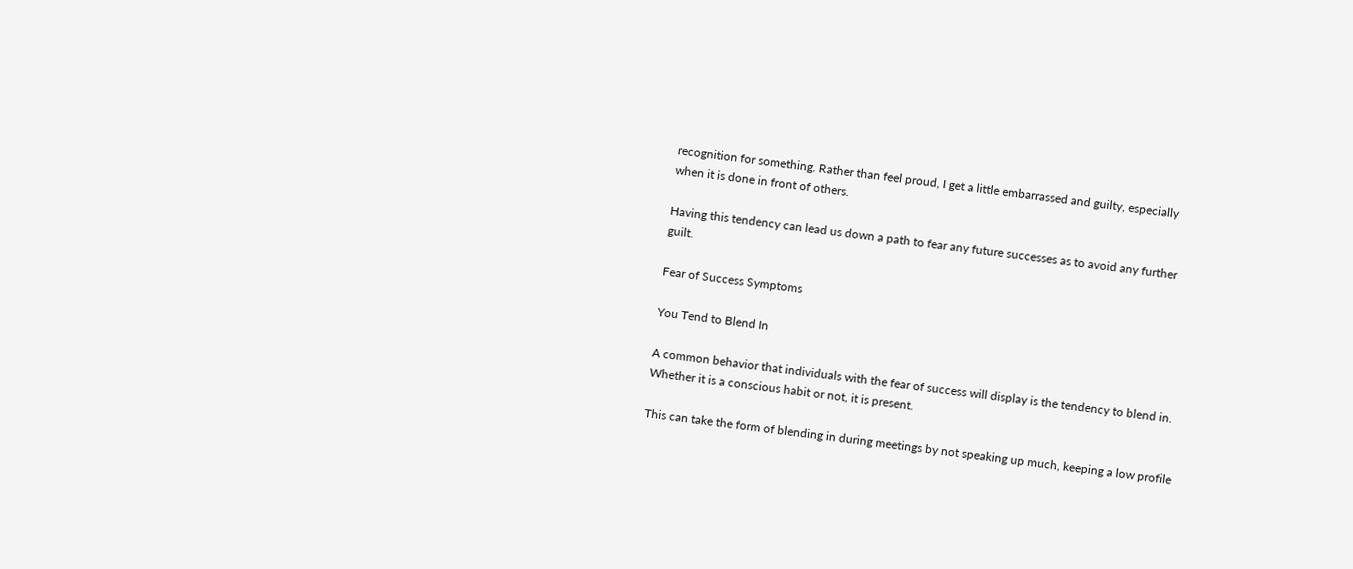recognition for something. Rather than feel proud, I get a little embarrassed and guilty, especially when it is done in front of others.

Having this tendency can lead us down a path to fear any future successes as to avoid any further guilt.

Fear of Success Symptoms

You Tend to Blend In

A common behavior that individuals with the fear of success will display is the tendency to blend in. Whether it is a conscious habit or not, it is present.

This can take the form of blending in during meetings by not speaking up much, keeping a low profile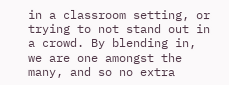in a classroom setting, or trying to not stand out in a crowd. By blending in, we are one amongst the many, and so no extra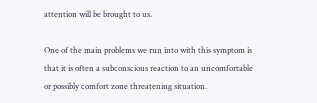attention will be brought to us.

One of the main problems we run into with this symptom is that it is often a subconscious reaction to an uncomfortable or possibly comfort zone threatening situation.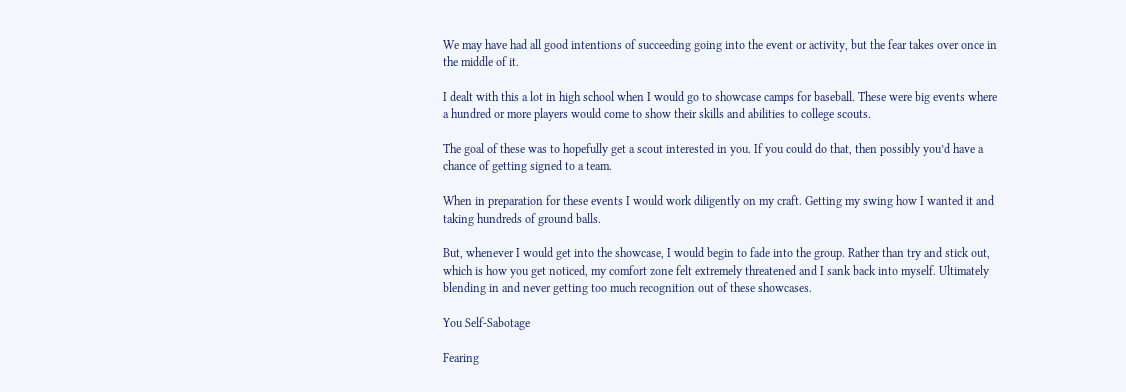We may have had all good intentions of succeeding going into the event or activity, but the fear takes over once in the middle of it.

I dealt with this a lot in high school when I would go to showcase camps for baseball. These were big events where a hundred or more players would come to show their skills and abilities to college scouts.

The goal of these was to hopefully get a scout interested in you. If you could do that, then possibly you’d have a chance of getting signed to a team.

When in preparation for these events I would work diligently on my craft. Getting my swing how I wanted it and taking hundreds of ground balls.

But, whenever I would get into the showcase, I would begin to fade into the group. Rather than try and stick out, which is how you get noticed, my comfort zone felt extremely threatened and I sank back into myself. Ultimately blending in and never getting too much recognition out of these showcases.

You Self-Sabotage

Fearing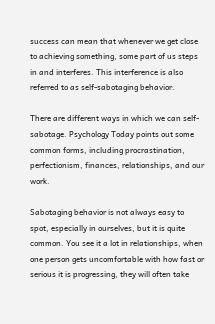success can mean that whenever we get close to achieving something, some part of us steps in and interferes. This interference is also referred to as self-sabotaging behavior.

There are different ways in which we can self-sabotage. Psychology Today points out some common forms, including procrastination, perfectionism, finances, relationships, and our work.

Sabotaging behavior is not always easy to spot, especially in ourselves, but it is quite common. You see it a lot in relationships, when one person gets uncomfortable with how fast or serious it is progressing, they will often take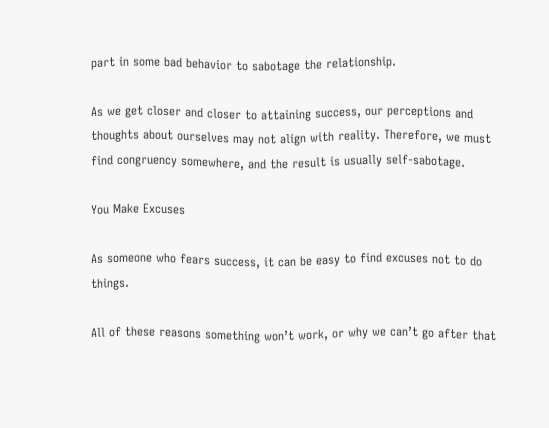part in some bad behavior to sabotage the relationship.

As we get closer and closer to attaining success, our perceptions and thoughts about ourselves may not align with reality. Therefore, we must find congruency somewhere, and the result is usually self-sabotage.

You Make Excuses

As someone who fears success, it can be easy to find excuses not to do things.

All of these reasons something won’t work, or why we can’t go after that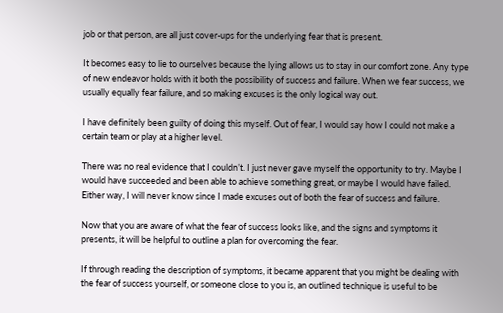job or that person, are all just cover-ups for the underlying fear that is present.

It becomes easy to lie to ourselves because the lying allows us to stay in our comfort zone. Any type of new endeavor holds with it both the possibility of success and failure. When we fear success, we usually equally fear failure, and so making excuses is the only logical way out.

I have definitely been guilty of doing this myself. Out of fear, I would say how I could not make a certain team or play at a higher level.

There was no real evidence that I couldn’t. I just never gave myself the opportunity to try. Maybe I would have succeeded and been able to achieve something great, or maybe I would have failed. Either way, I will never know since I made excuses out of both the fear of success and failure.

Now that you are aware of what the fear of success looks like, and the signs and symptoms it presents, it will be helpful to outline a plan for overcoming the fear.

If through reading the description of symptoms, it became apparent that you might be dealing with the fear of success yourself, or someone close to you is, an outlined technique is useful to be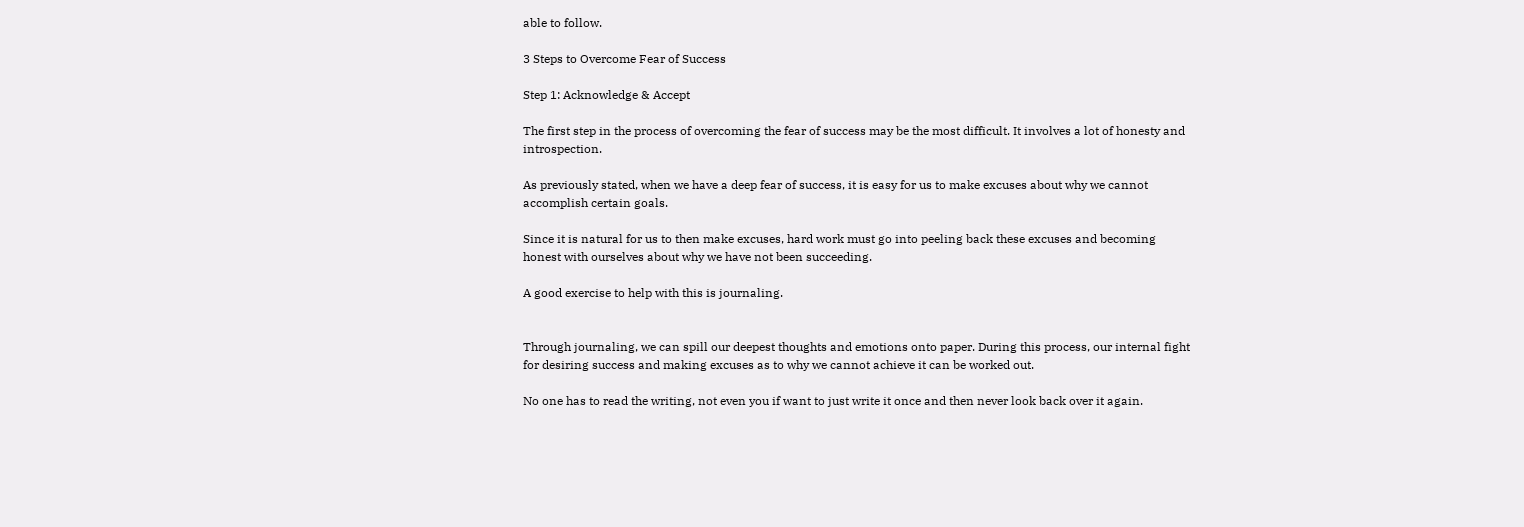able to follow.

3 Steps to Overcome Fear of Success

Step 1: Acknowledge & Accept

The first step in the process of overcoming the fear of success may be the most difficult. It involves a lot of honesty and introspection.

As previously stated, when we have a deep fear of success, it is easy for us to make excuses about why we cannot accomplish certain goals.

Since it is natural for us to then make excuses, hard work must go into peeling back these excuses and becoming honest with ourselves about why we have not been succeeding.

A good exercise to help with this is journaling.


Through journaling, we can spill our deepest thoughts and emotions onto paper. During this process, our internal fight for desiring success and making excuses as to why we cannot achieve it can be worked out.

No one has to read the writing, not even you if want to just write it once and then never look back over it again.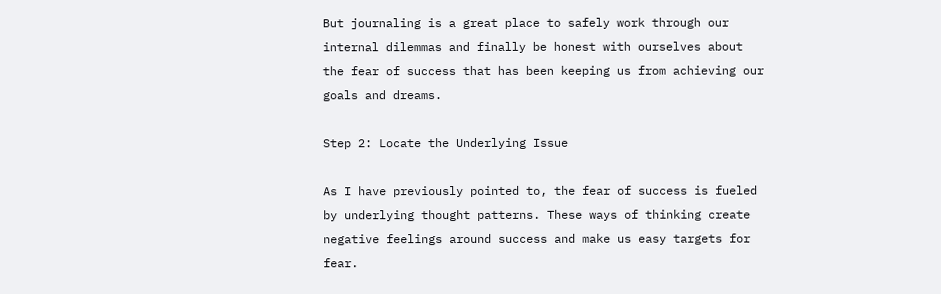But journaling is a great place to safely work through our internal dilemmas and finally be honest with ourselves about the fear of success that has been keeping us from achieving our goals and dreams.

Step 2: Locate the Underlying Issue

As I have previously pointed to, the fear of success is fueled by underlying thought patterns. These ways of thinking create negative feelings around success and make us easy targets for fear.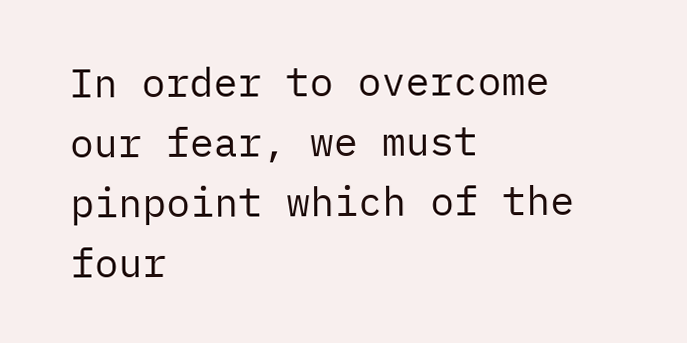In order to overcome our fear, we must pinpoint which of the four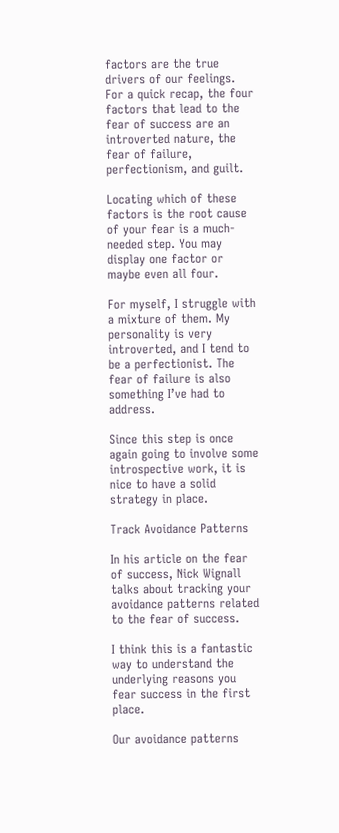factors are the true drivers of our feelings. For a quick recap, the four factors that lead to the fear of success are an introverted nature, the fear of failure, perfectionism, and guilt.

Locating which of these factors is the root cause of your fear is a much-needed step. You may display one factor or maybe even all four.

For myself, I struggle with a mixture of them. My personality is very introverted, and I tend to be a perfectionist. The fear of failure is also something I’ve had to address.

Since this step is once again going to involve some introspective work, it is nice to have a solid strategy in place.

Track Avoidance Patterns

In his article on the fear of success, Nick Wignall talks about tracking your avoidance patterns related to the fear of success.

I think this is a fantastic way to understand the underlying reasons you fear success in the first place.

Our avoidance patterns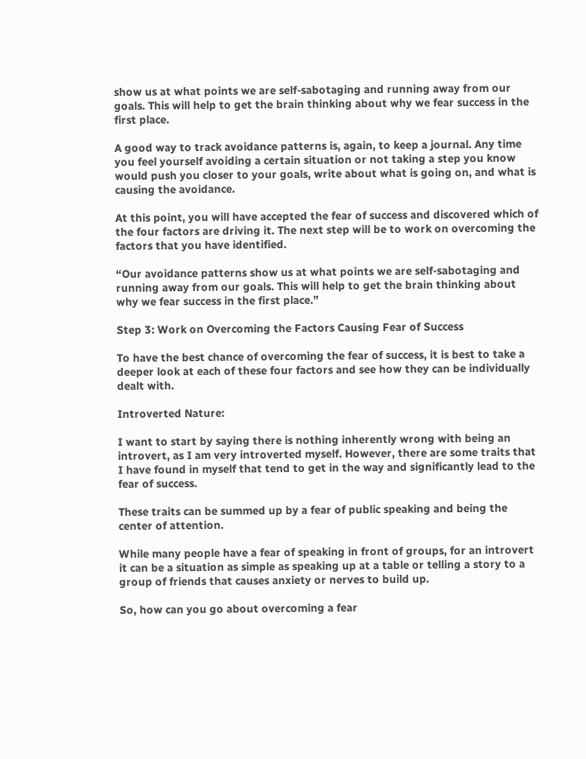show us at what points we are self-sabotaging and running away from our goals. This will help to get the brain thinking about why we fear success in the first place.

A good way to track avoidance patterns is, again, to keep a journal. Any time you feel yourself avoiding a certain situation or not taking a step you know would push you closer to your goals, write about what is going on, and what is causing the avoidance.

At this point, you will have accepted the fear of success and discovered which of the four factors are driving it. The next step will be to work on overcoming the factors that you have identified.

“Our avoidance patterns show us at what points we are self-sabotaging and running away from our goals. This will help to get the brain thinking about why we fear success in the first place.”

Step 3: Work on Overcoming the Factors Causing Fear of Success

To have the best chance of overcoming the fear of success, it is best to take a deeper look at each of these four factors and see how they can be individually dealt with.

Introverted Nature:

I want to start by saying there is nothing inherently wrong with being an introvert, as I am very introverted myself. However, there are some traits that I have found in myself that tend to get in the way and significantly lead to the fear of success.

These traits can be summed up by a fear of public speaking and being the center of attention.

While many people have a fear of speaking in front of groups, for an introvert it can be a situation as simple as speaking up at a table or telling a story to a group of friends that causes anxiety or nerves to build up.

So, how can you go about overcoming a fear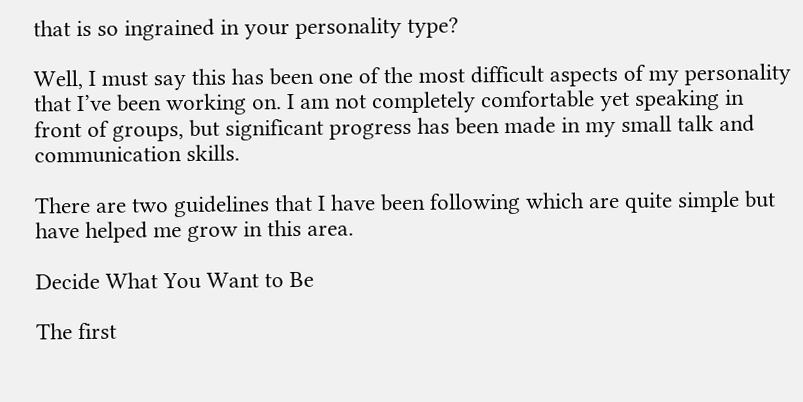that is so ingrained in your personality type?

Well, I must say this has been one of the most difficult aspects of my personality that I’ve been working on. I am not completely comfortable yet speaking in front of groups, but significant progress has been made in my small talk and communication skills.

There are two guidelines that I have been following which are quite simple but have helped me grow in this area.

Decide What You Want to Be

The first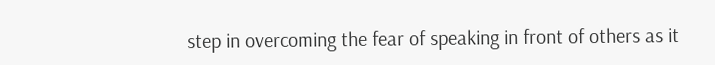step in overcoming the fear of speaking in front of others as it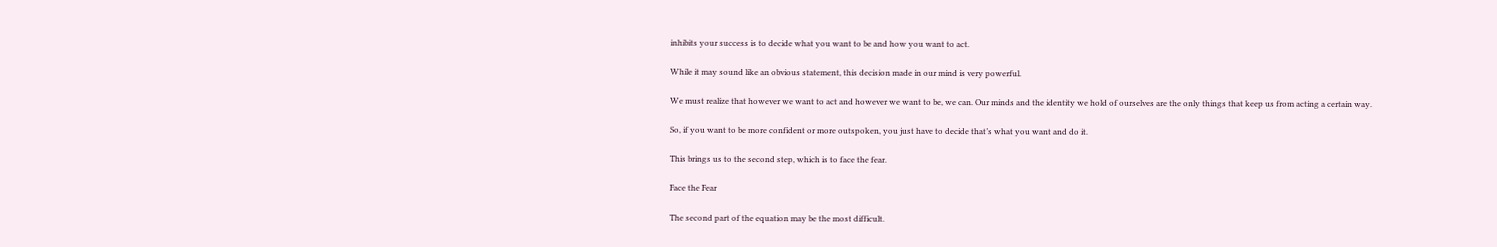inhibits your success is to decide what you want to be and how you want to act.

While it may sound like an obvious statement, this decision made in our mind is very powerful.

We must realize that however we want to act and however we want to be, we can. Our minds and the identity we hold of ourselves are the only things that keep us from acting a certain way.

So, if you want to be more confident or more outspoken, you just have to decide that’s what you want and do it.

This brings us to the second step, which is to face the fear.

Face the Fear

The second part of the equation may be the most difficult.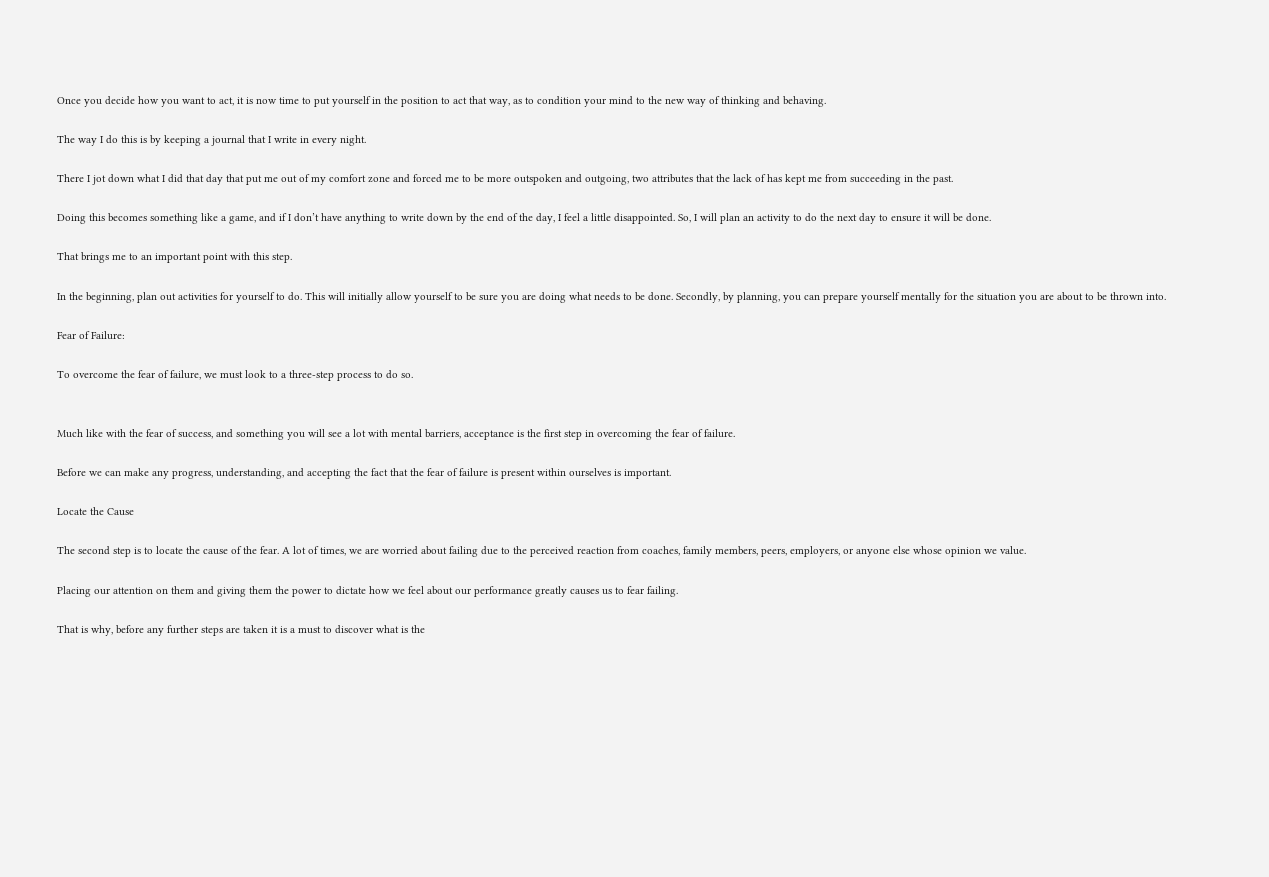Once you decide how you want to act, it is now time to put yourself in the position to act that way, as to condition your mind to the new way of thinking and behaving.

The way I do this is by keeping a journal that I write in every night.

There I jot down what I did that day that put me out of my comfort zone and forced me to be more outspoken and outgoing, two attributes that the lack of has kept me from succeeding in the past.

Doing this becomes something like a game, and if I don’t have anything to write down by the end of the day, I feel a little disappointed. So, I will plan an activity to do the next day to ensure it will be done.

That brings me to an important point with this step.

In the beginning, plan out activities for yourself to do. This will initially allow yourself to be sure you are doing what needs to be done. Secondly, by planning, you can prepare yourself mentally for the situation you are about to be thrown into.

Fear of Failure:

To overcome the fear of failure, we must look to a three-step process to do so.


Much like with the fear of success, and something you will see a lot with mental barriers, acceptance is the first step in overcoming the fear of failure.

Before we can make any progress, understanding, and accepting the fact that the fear of failure is present within ourselves is important.

Locate the Cause

The second step is to locate the cause of the fear. A lot of times, we are worried about failing due to the perceived reaction from coaches, family members, peers, employers, or anyone else whose opinion we value.

Placing our attention on them and giving them the power to dictate how we feel about our performance greatly causes us to fear failing.

That is why, before any further steps are taken it is a must to discover what is the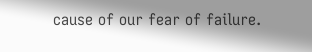cause of our fear of failure.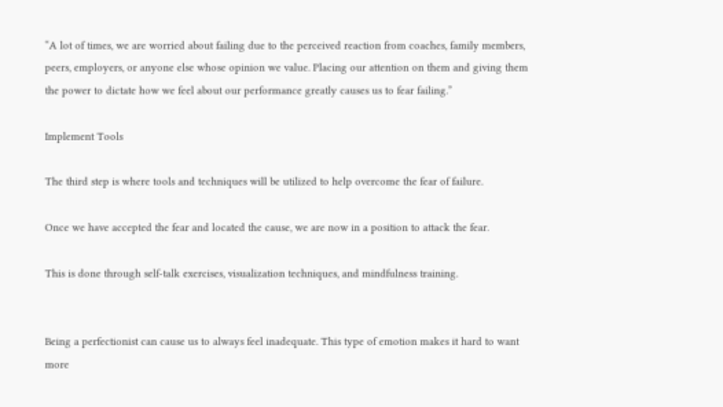“A lot of times, we are worried about failing due to the perceived reaction from coaches, family members, peers, employers, or anyone else whose opinion we value. Placing our attention on them and giving them the power to dictate how we feel about our performance greatly causes us to fear failing.”

Implement Tools

The third step is where tools and techniques will be utilized to help overcome the fear of failure.

Once we have accepted the fear and located the cause, we are now in a position to attack the fear.

This is done through self-talk exercises, visualization techniques, and mindfulness training.


Being a perfectionist can cause us to always feel inadequate. This type of emotion makes it hard to want more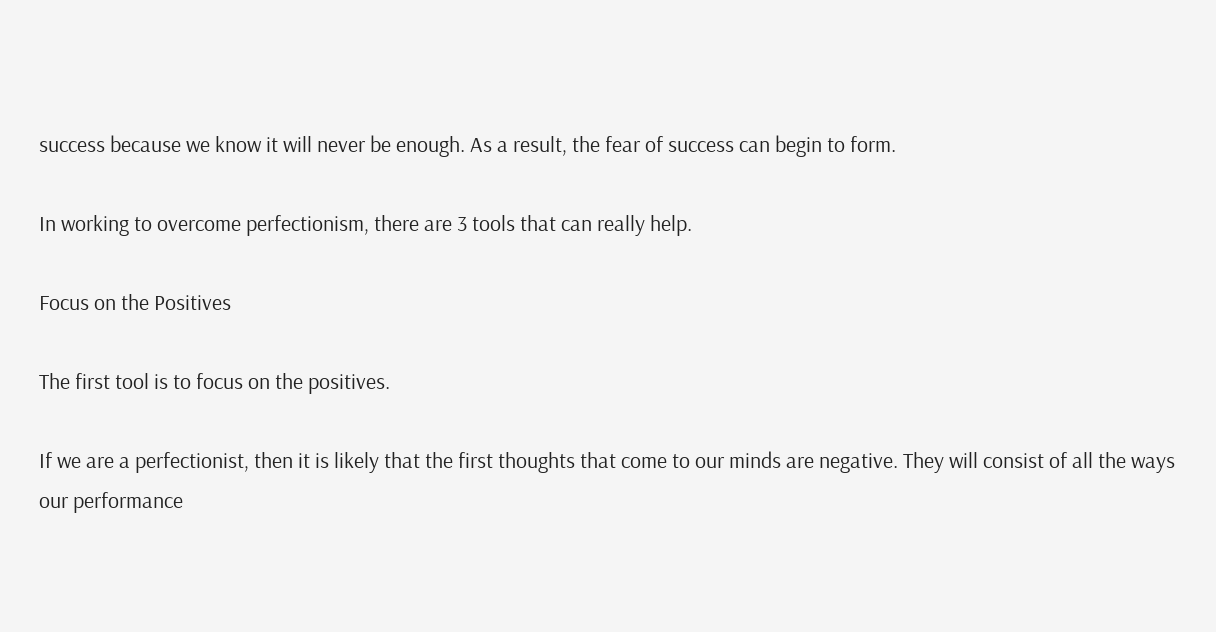success because we know it will never be enough. As a result, the fear of success can begin to form.

In working to overcome perfectionism, there are 3 tools that can really help.

Focus on the Positives

The first tool is to focus on the positives.

If we are a perfectionist, then it is likely that the first thoughts that come to our minds are negative. They will consist of all the ways our performance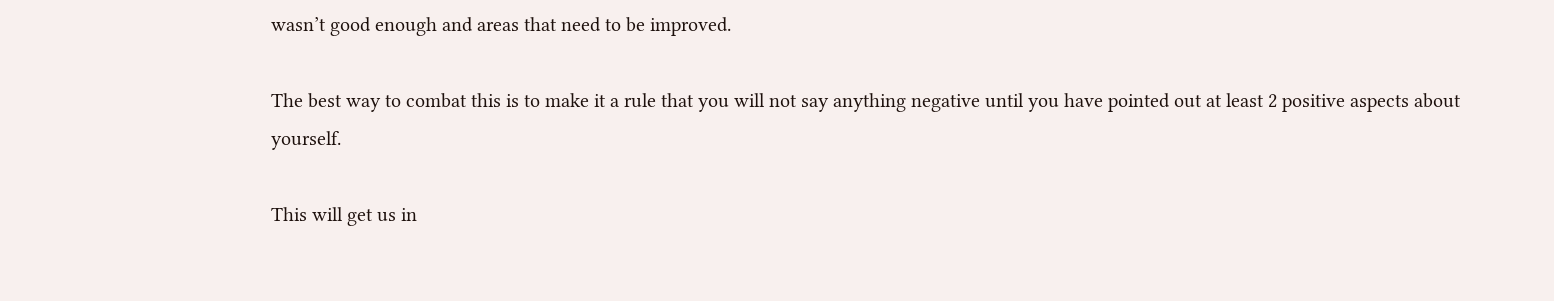wasn’t good enough and areas that need to be improved.

The best way to combat this is to make it a rule that you will not say anything negative until you have pointed out at least 2 positive aspects about yourself.

This will get us in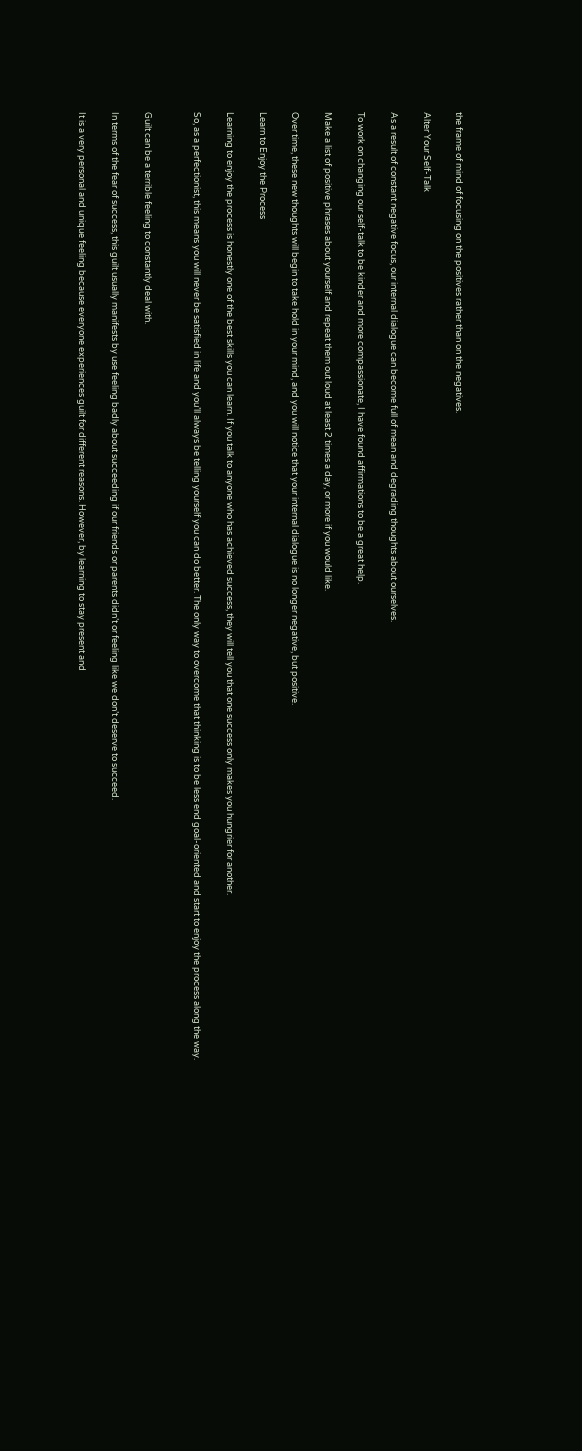the frame of mind of focusing on the positives rather than on the negatives.

Alter Your Self-Talk

As a result of constant negative focus, our internal dialogue can become full of mean and degrading thoughts about ourselves.

To work on changing our self-talk to be kinder and more compassionate, I have found affirmations to be a great help.

Make a list of positive phrases about yourself and repeat them out loud at least 2 times a day, or more if you would like.

Over time, these new thoughts will begin to take hold in your mind, and you will notice that your internal dialogue is no longer negative, but positive.

Learn to Enjoy the Process

Learning to enjoy the process is honestly one of the best skills you can learn. If you talk to anyone who has achieved success, they will tell you that one success only makes you hungrier for another.

So, as a perfectionist, this means you will never be satisfied in life and you’ll always be telling yourself you can do better. The only way to overcome that thinking is to be less end goal-oriented and start to enjoy the process along the way.


Guilt can be a terrible feeling to constantly deal with.

In terms of the fear of success, this guilt usually manifests by use feeling badly about succeeding if our friends or parents didn’t or feeling like we don’t deserve to succeed.

It is a very personal and unique feeling because everyone experiences guilt for different reasons. However, by learning to stay present and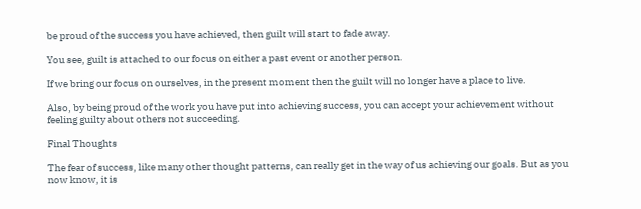be proud of the success you have achieved, then guilt will start to fade away.

You see, guilt is attached to our focus on either a past event or another person.

If we bring our focus on ourselves, in the present moment then the guilt will no longer have a place to live.

Also, by being proud of the work you have put into achieving success, you can accept your achievement without feeling guilty about others not succeeding.

Final Thoughts

The fear of success, like many other thought patterns, can really get in the way of us achieving our goals. But as you now know, it is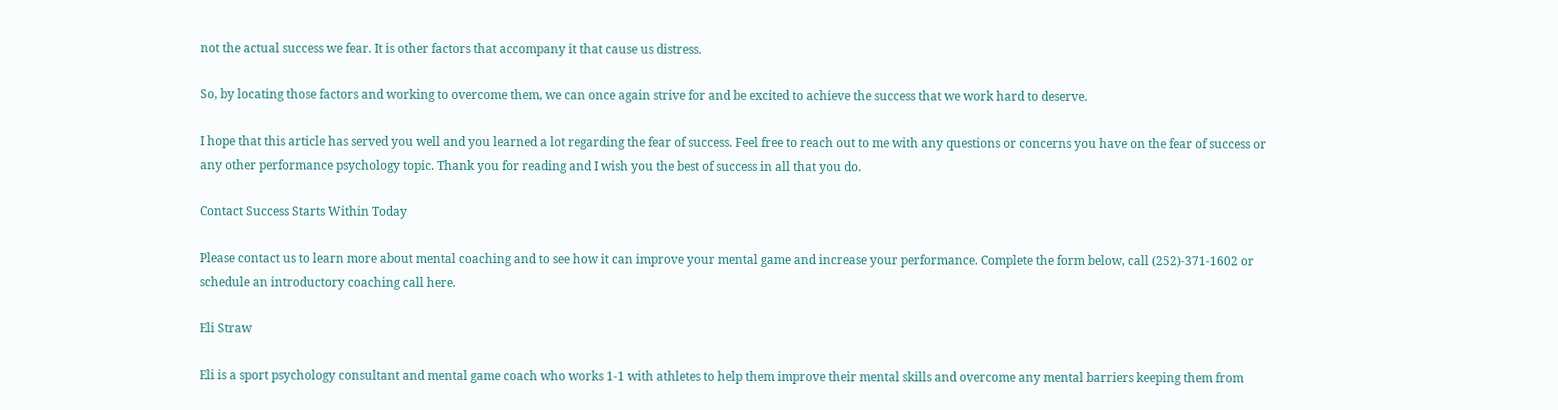not the actual success we fear. It is other factors that accompany it that cause us distress.

So, by locating those factors and working to overcome them, we can once again strive for and be excited to achieve the success that we work hard to deserve.

I hope that this article has served you well and you learned a lot regarding the fear of success. Feel free to reach out to me with any questions or concerns you have on the fear of success or any other performance psychology topic. Thank you for reading and I wish you the best of success in all that you do.

Contact Success Starts Within Today

Please contact us to learn more about mental coaching and to see how it can improve your mental game and increase your performance. Complete the form below, call (252)-371-1602 or schedule an introductory coaching call here.

Eli Straw

Eli is a sport psychology consultant and mental game coach who works 1-1 with athletes to help them improve their mental skills and overcome any mental barriers keeping them from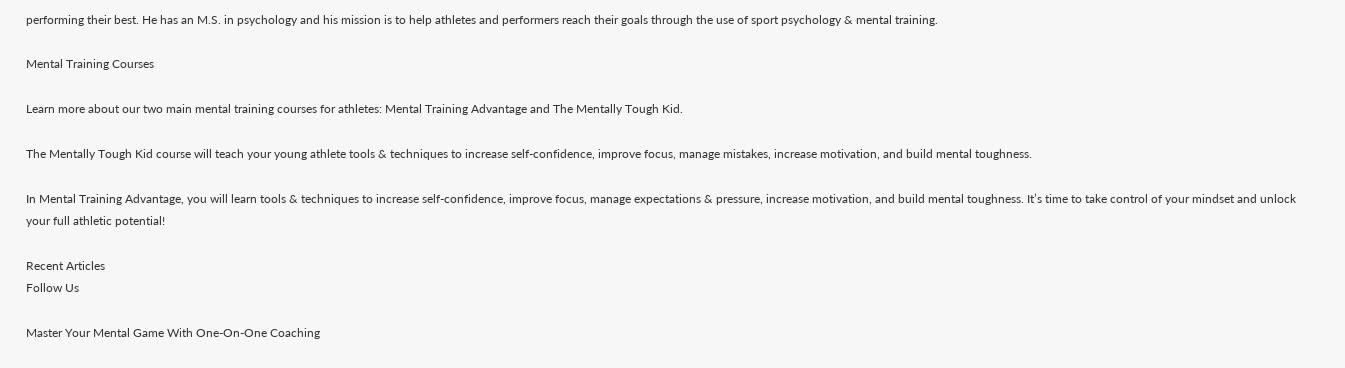performing their best. He has an M.S. in psychology and his mission is to help athletes and performers reach their goals through the use of sport psychology & mental training.

Mental Training Courses

Learn more about our two main mental training courses for athletes: Mental Training Advantage and The Mentally Tough Kid.

The Mentally Tough Kid course will teach your young athlete tools & techniques to increase self-confidence, improve focus, manage mistakes, increase motivation, and build mental toughness.

In Mental Training Advantage, you will learn tools & techniques to increase self-confidence, improve focus, manage expectations & pressure, increase motivation, and build mental toughness. It’s time to take control of your mindset and unlock your full athletic potential!

Recent Articles
Follow Us

Master Your Mental Game With One-On-One Coaching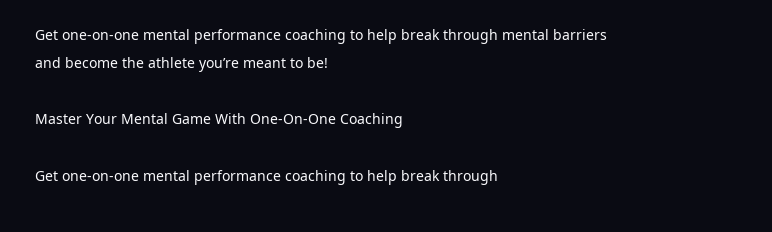Get one-on-one mental performance coaching to help break through mental barriers and become the athlete you’re meant to be!

Master Your Mental Game With One-On-One Coaching

Get one-on-one mental performance coaching to help break through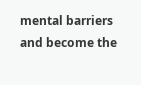mental barriers and become the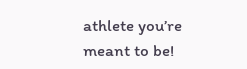athlete you’re meant to be!